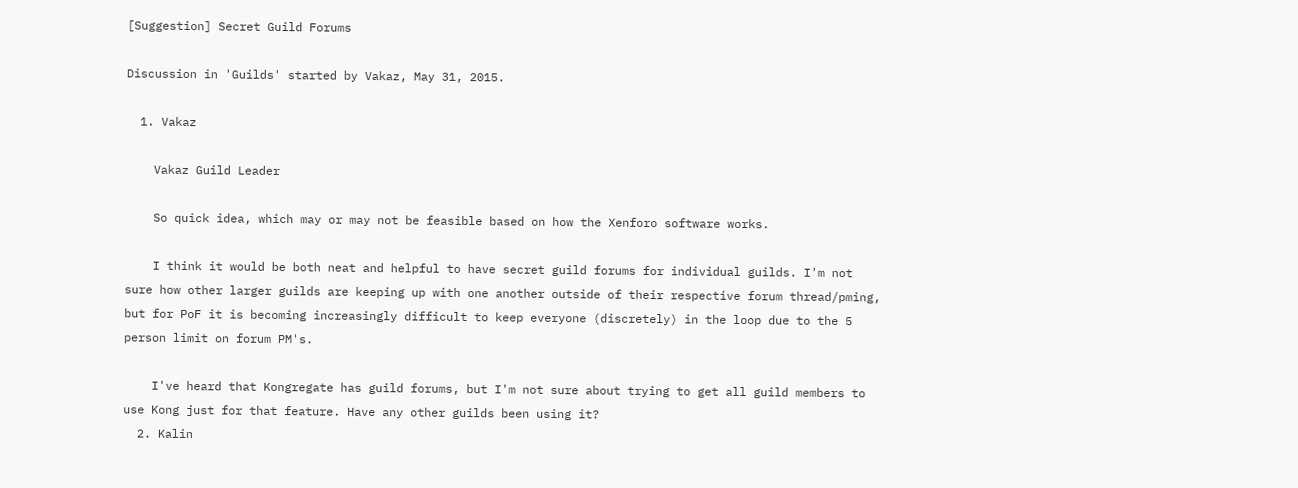[Suggestion] Secret Guild Forums

Discussion in 'Guilds' started by Vakaz, May 31, 2015.

  1. Vakaz

    Vakaz Guild Leader

    So quick idea, which may or may not be feasible based on how the Xenforo software works.

    I think it would be both neat and helpful to have secret guild forums for individual guilds. I'm not sure how other larger guilds are keeping up with one another outside of their respective forum thread/pming, but for PoF it is becoming increasingly difficult to keep everyone (discretely) in the loop due to the 5 person limit on forum PM's.

    I've heard that Kongregate has guild forums, but I'm not sure about trying to get all guild members to use Kong just for that feature. Have any other guilds been using it?
  2. Kalin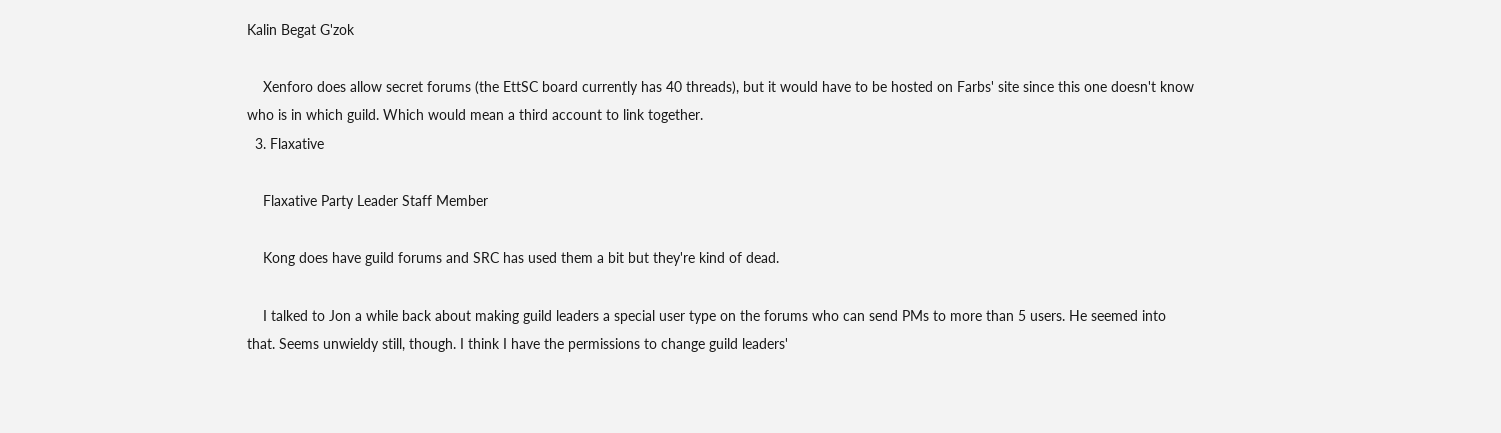Kalin Begat G'zok

    Xenforo does allow secret forums (the EttSC board currently has 40 threads), but it would have to be hosted on Farbs' site since this one doesn't know who is in which guild. Which would mean a third account to link together.
  3. Flaxative

    Flaxative Party Leader Staff Member

    Kong does have guild forums and SRC has used them a bit but they're kind of dead.

    I talked to Jon a while back about making guild leaders a special user type on the forums who can send PMs to more than 5 users. He seemed into that. Seems unwieldy still, though. I think I have the permissions to change guild leaders'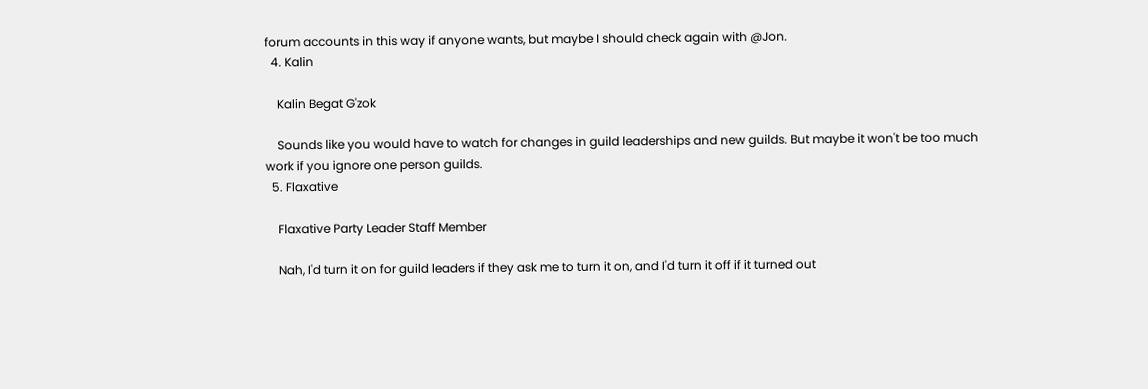forum accounts in this way if anyone wants, but maybe I should check again with @Jon.
  4. Kalin

    Kalin Begat G'zok

    Sounds like you would have to watch for changes in guild leaderships and new guilds. But maybe it won't be too much work if you ignore one person guilds.
  5. Flaxative

    Flaxative Party Leader Staff Member

    Nah, I'd turn it on for guild leaders if they ask me to turn it on, and I'd turn it off if it turned out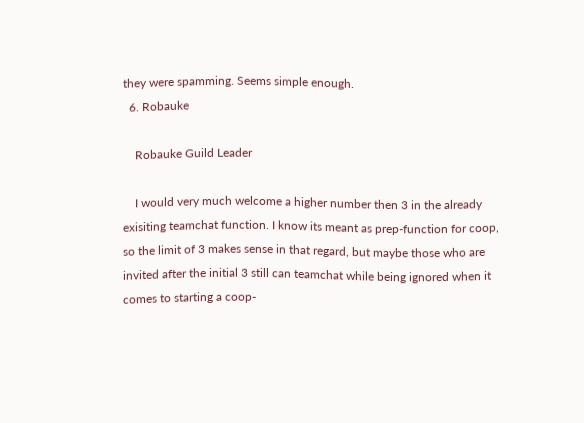they were spamming. Seems simple enough.
  6. Robauke

    Robauke Guild Leader

    I would very much welcome a higher number then 3 in the already exisiting teamchat function. I know its meant as prep-function for coop, so the limit of 3 makes sense in that regard, but maybe those who are invited after the initial 3 still can teamchat while being ignored when it comes to starting a coop-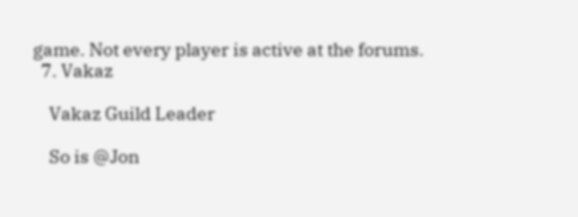game. Not every player is active at the forums.
  7. Vakaz

    Vakaz Guild Leader

    So is @Jon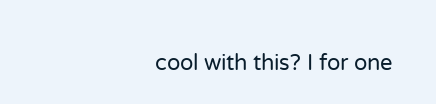cool with this? I for one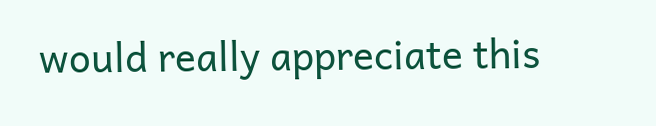would really appreciate this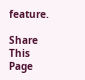feature.

Share This Page